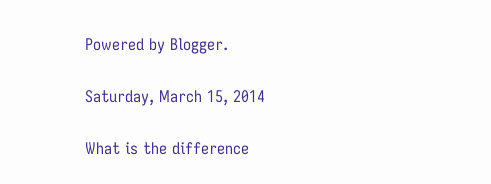Powered by Blogger.

Saturday, March 15, 2014

What is the difference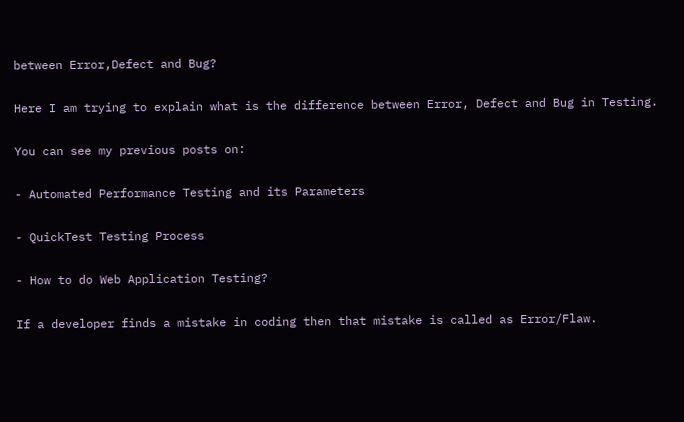between Error,Defect and Bug?

Here I am trying to explain what is the difference between Error, Defect and Bug in Testing.

You can see my previous posts on:

- Automated Performance Testing and its Parameters

- QuickTest Testing Process

- How to do Web Application Testing?

If a developer finds a mistake in coding then that mistake is called as Error/Flaw.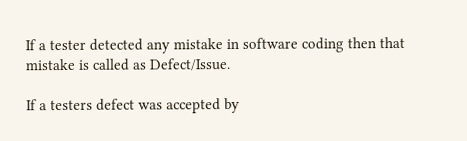If a tester detected any mistake in software coding then that mistake is called as Defect/Issue.

If a testers defect was accepted by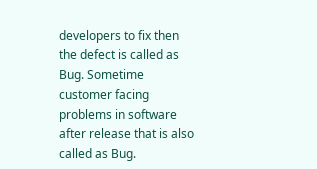developers to fix then the defect is called as Bug. Sometime customer facing problems in software after release that is also called as Bug.